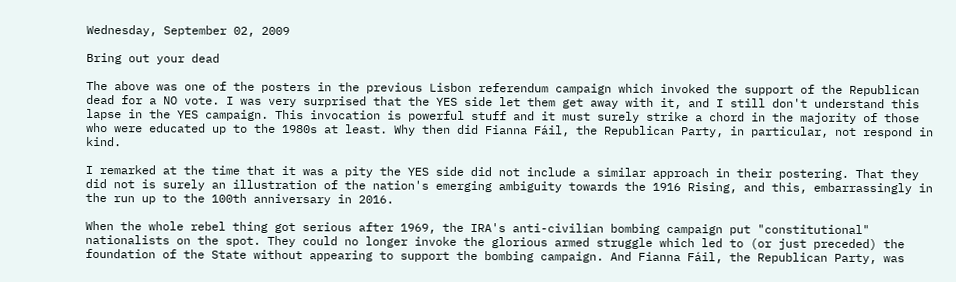Wednesday, September 02, 2009

Bring out your dead

The above was one of the posters in the previous Lisbon referendum campaign which invoked the support of the Republican dead for a NO vote. I was very surprised that the YES side let them get away with it, and I still don't understand this lapse in the YES campaign. This invocation is powerful stuff and it must surely strike a chord in the majority of those who were educated up to the 1980s at least. Why then did Fianna Fáil, the Republican Party, in particular, not respond in kind.

I remarked at the time that it was a pity the YES side did not include a similar approach in their postering. That they did not is surely an illustration of the nation's emerging ambiguity towards the 1916 Rising, and this, embarrassingly in the run up to the 100th anniversary in 2016.

When the whole rebel thing got serious after 1969, the IRA's anti-civilian bombing campaign put "constitutional" nationalists on the spot. They could no longer invoke the glorious armed struggle which led to (or just preceded) the foundation of the State without appearing to support the bombing campaign. And Fianna Fáil, the Republican Party, was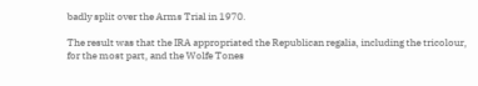badly split over the Arms Trial in 1970.

The result was that the IRA appropriated the Republican regalia, including the tricolour, for the most part, and the Wolfe Tones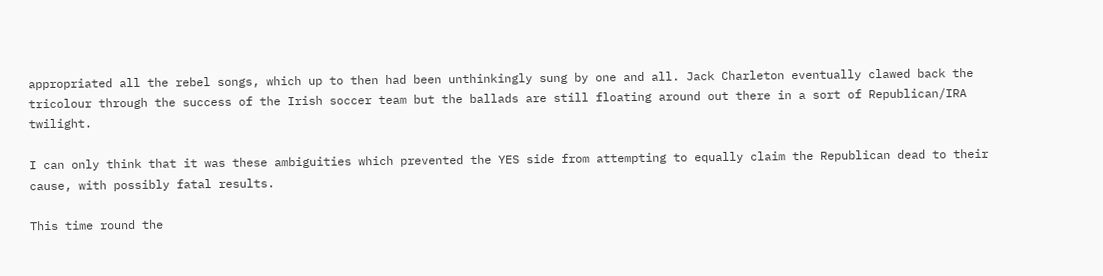appropriated all the rebel songs, which up to then had been unthinkingly sung by one and all. Jack Charleton eventually clawed back the tricolour through the success of the Irish soccer team but the ballads are still floating around out there in a sort of Republican/IRA twilight.

I can only think that it was these ambiguities which prevented the YES side from attempting to equally claim the Republican dead to their cause, with possibly fatal results.

This time round the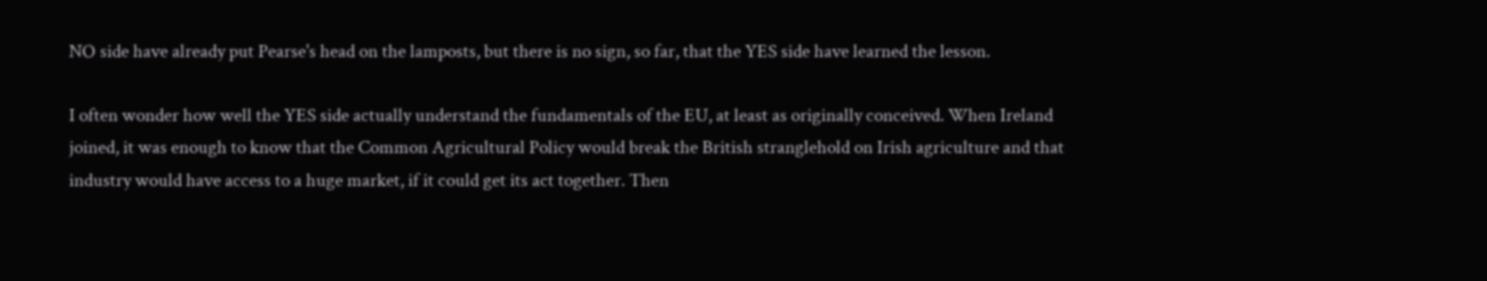NO side have already put Pearse's head on the lamposts, but there is no sign, so far, that the YES side have learned the lesson.

I often wonder how well the YES side actually understand the fundamentals of the EU, at least as originally conceived. When Ireland joined, it was enough to know that the Common Agricultural Policy would break the British stranglehold on Irish agriculture and that industry would have access to a huge market, if it could get its act together. Then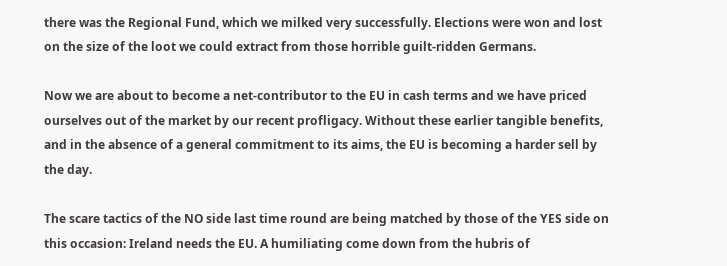there was the Regional Fund, which we milked very successfully. Elections were won and lost on the size of the loot we could extract from those horrible guilt-ridden Germans.

Now we are about to become a net-contributor to the EU in cash terms and we have priced ourselves out of the market by our recent profligacy. Without these earlier tangible benefits, and in the absence of a general commitment to its aims, the EU is becoming a harder sell by the day.

The scare tactics of the NO side last time round are being matched by those of the YES side on this occasion: Ireland needs the EU. A humiliating come down from the hubris of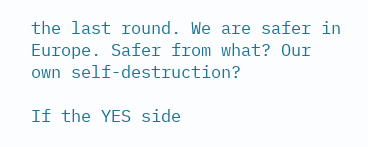the last round. We are safer in Europe. Safer from what? Our own self-destruction?

If the YES side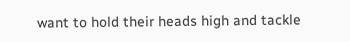want to hold their heads high and tackle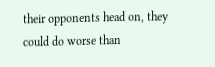their opponents head on, they could do worse than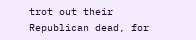trot out their Republican dead, for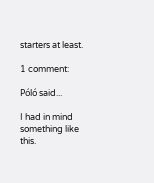starters at least.

1 comment:

Póló said...

I had in mind something like this.